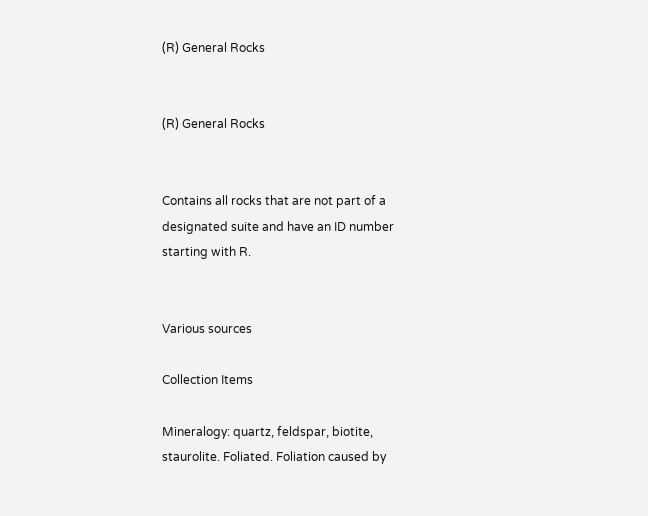(R) General Rocks


(R) General Rocks


Contains all rocks that are not part of a designated suite and have an ID number starting with R.


Various sources

Collection Items

Mineralogy: quartz, feldspar, biotite, staurolite. Foliated. Foliation caused by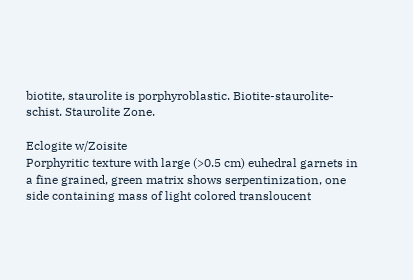biotite, staurolite is porphyroblastic. Biotite-staurolite-schist. Staurolite Zone.

Eclogite w/Zoisite
Porphyritic texture with large (>0.5 cm) euhedral garnets in a fine grained, green matrix shows serpentinization, one side containing mass of light colored transloucent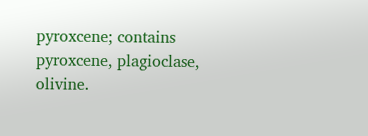pyroxcene; contains pyroxcene, plagioclase, olivine.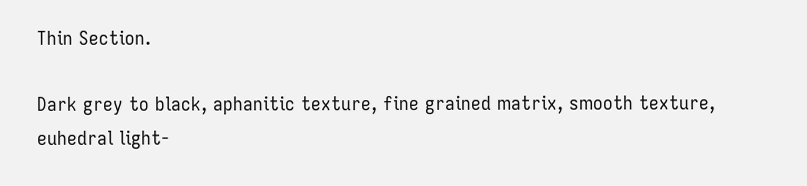Thin Section.

Dark grey to black, aphanitic texture, fine grained matrix, smooth texture, euhedral light-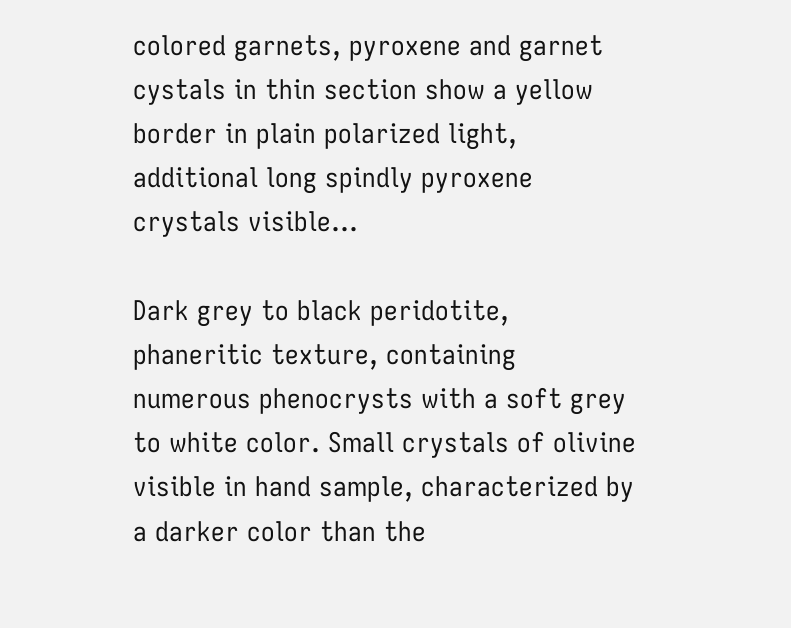colored garnets, pyroxene and garnet cystals in thin section show a yellow border in plain polarized light, additional long spindly pyroxene crystals visible…

Dark grey to black peridotite, phaneritic texture, containing numerous phenocrysts with a soft grey to white color. Small crystals of olivine visible in hand sample, characterized by a darker color than the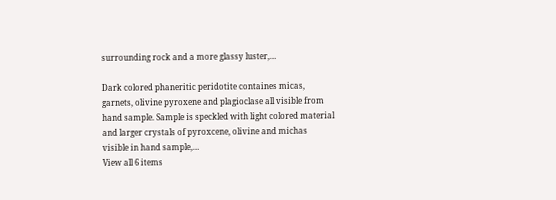surrounding rock and a more glassy luster,…

Dark colored phaneritic peridotite containes micas, garnets, olivine pyroxene and plagioclase all visible from hand sample. Sample is speckled with light colored material and larger crystals of pyroxcene, olivine and michas visible in hand sample,…
View all 6 items